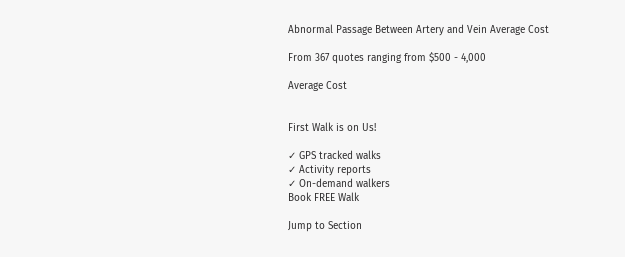Abnormal Passage Between Artery and Vein Average Cost

From 367 quotes ranging from $500 - 4,000

Average Cost


First Walk is on Us!

✓ GPS tracked walks
✓ Activity reports
✓ On-demand walkers
Book FREE Walk

Jump to Section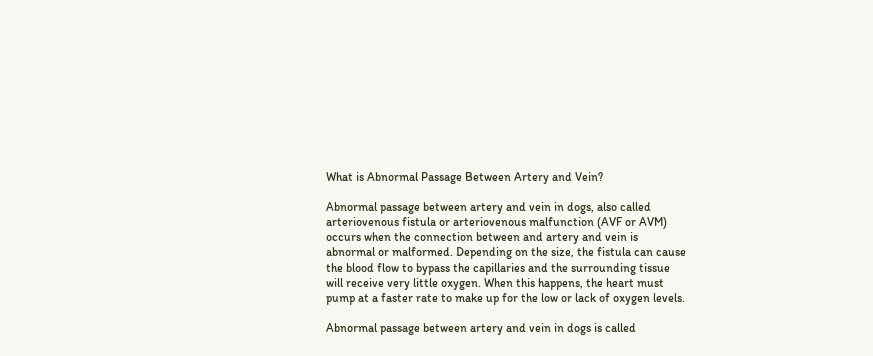What is Abnormal Passage Between Artery and Vein?

Abnormal passage between artery and vein in dogs, also called arteriovenous fistula or arteriovenous malfunction (AVF or AVM) occurs when the connection between and artery and vein is abnormal or malformed. Depending on the size, the fistula can cause the blood flow to bypass the capillaries and the surrounding tissue will receive very little oxygen. When this happens, the heart must pump at a faster rate to make up for the low or lack of oxygen levels.

Abnormal passage between artery and vein in dogs is called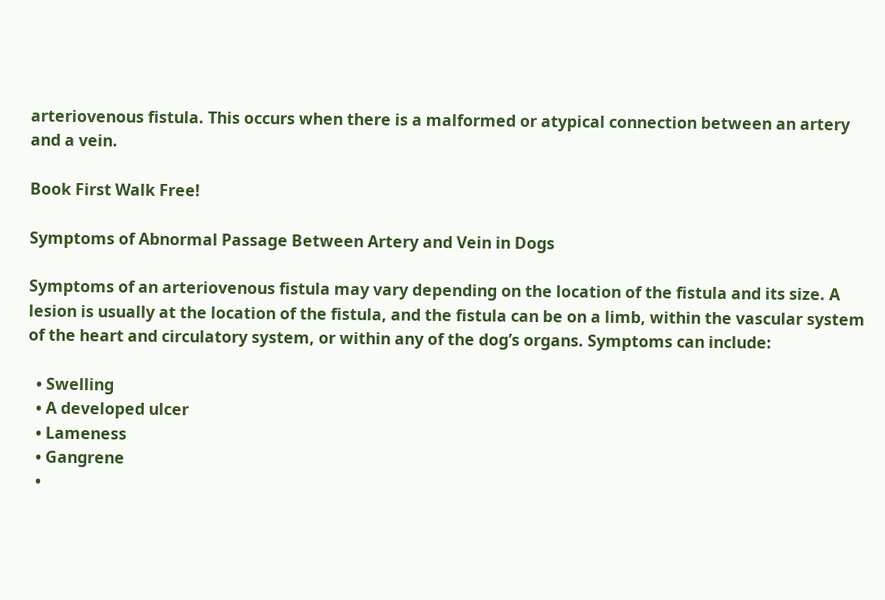arteriovenous fistula. This occurs when there is a malformed or atypical connection between an artery and a vein.

Book First Walk Free!

Symptoms of Abnormal Passage Between Artery and Vein in Dogs

Symptoms of an arteriovenous fistula may vary depending on the location of the fistula and its size. A lesion is usually at the location of the fistula, and the fistula can be on a limb, within the vascular system of the heart and circulatory system, or within any of the dog’s organs. Symptoms can include:

  • Swelling
  • A developed ulcer
  • Lameness
  • Gangrene
  •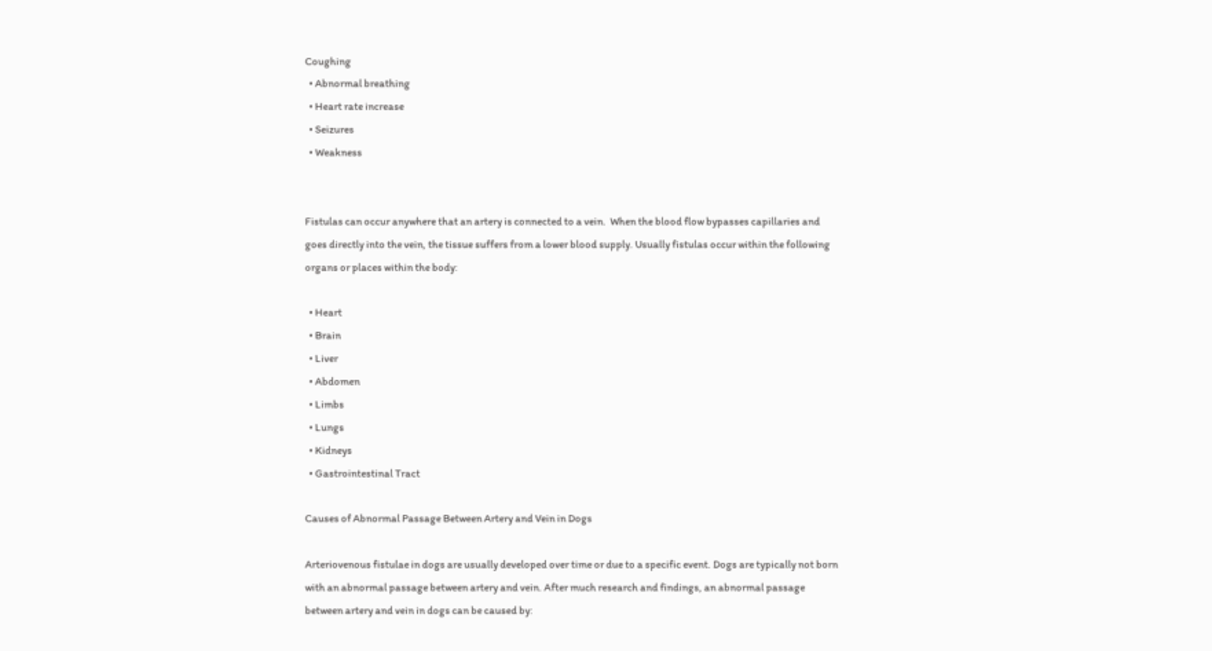Coughing
  • Abnormal breathing
  • Heart rate increase
  • Seizures
  • Weakness


Fistulas can occur anywhere that an artery is connected to a vein.  When the blood flow bypasses capillaries and goes directly into the vein, the tissue suffers from a lower blood supply. Usually fistulas occur within the following organs or places within the body:

  • Heart
  • Brain
  • Liver
  • Abdomen
  • Limbs
  • Lungs
  • Kidneys
  • Gastrointestinal Tract

Causes of Abnormal Passage Between Artery and Vein in Dogs

Arteriovenous fistulae in dogs are usually developed over time or due to a specific event. Dogs are typically not born with an abnormal passage between artery and vein. After much research and findings, an abnormal passage between artery and vein in dogs can be caused by: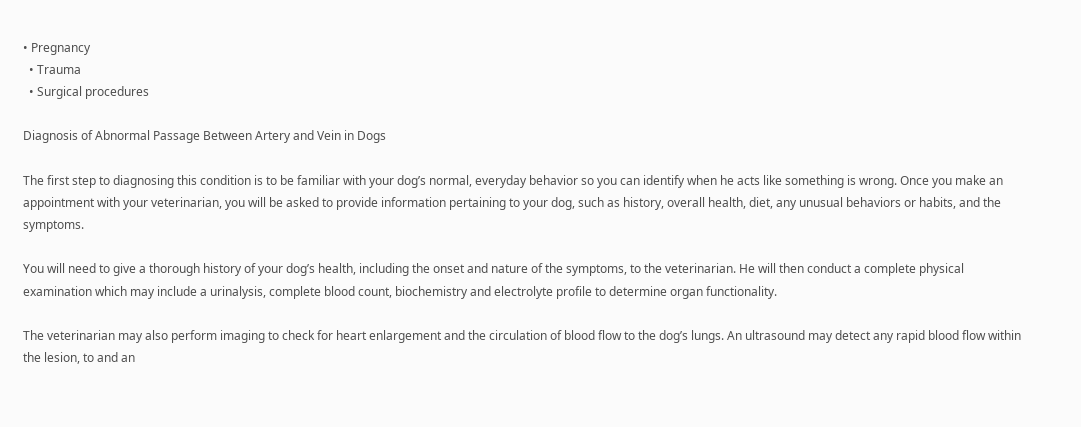• Pregnancy
  • Trauma
  • Surgical procedures

Diagnosis of Abnormal Passage Between Artery and Vein in Dogs

The first step to diagnosing this condition is to be familiar with your dog’s normal, everyday behavior so you can identify when he acts like something is wrong. Once you make an appointment with your veterinarian, you will be asked to provide information pertaining to your dog, such as history, overall health, diet, any unusual behaviors or habits, and the symptoms.

You will need to give a thorough history of your dog’s health, including the onset and nature of the symptoms, to the veterinarian. He will then conduct a complete physical examination which may include a urinalysis, complete blood count, biochemistry and electrolyte profile to determine organ functionality.

The veterinarian may also perform imaging to check for heart enlargement and the circulation of blood flow to the dog’s lungs. An ultrasound may detect any rapid blood flow within the lesion, to and an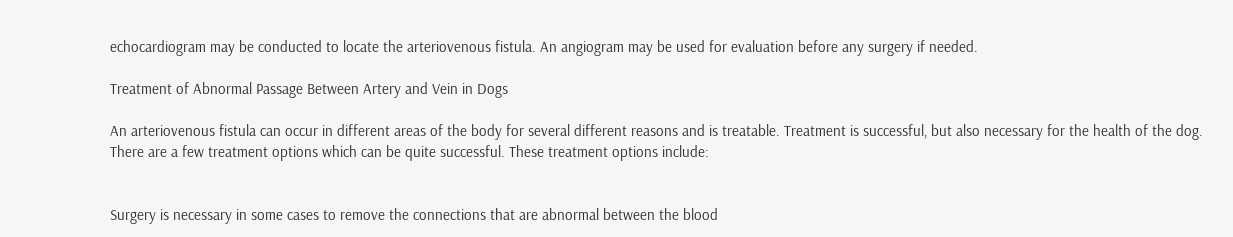echocardiogram may be conducted to locate the arteriovenous fistula. An angiogram may be used for evaluation before any surgery if needed.

Treatment of Abnormal Passage Between Artery and Vein in Dogs

An arteriovenous fistula can occur in different areas of the body for several different reasons and is treatable. Treatment is successful, but also necessary for the health of the dog. There are a few treatment options which can be quite successful. These treatment options include:


Surgery is necessary in some cases to remove the connections that are abnormal between the blood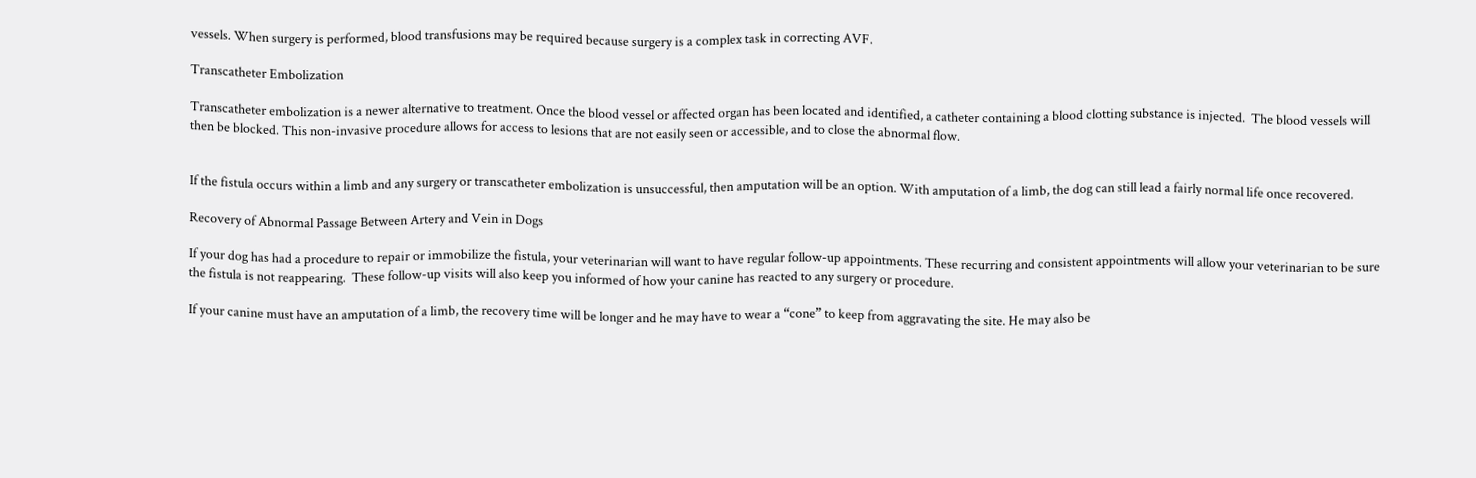vessels. When surgery is performed, blood transfusions may be required because surgery is a complex task in correcting AVF.

Transcatheter Embolization

Transcatheter embolization is a newer alternative to treatment. Once the blood vessel or affected organ has been located and identified, a catheter containing a blood clotting substance is injected.  The blood vessels will then be blocked. This non-invasive procedure allows for access to lesions that are not easily seen or accessible, and to close the abnormal flow.


If the fistula occurs within a limb and any surgery or transcatheter embolization is unsuccessful, then amputation will be an option. With amputation of a limb, the dog can still lead a fairly normal life once recovered.

Recovery of Abnormal Passage Between Artery and Vein in Dogs

If your dog has had a procedure to repair or immobilize the fistula, your veterinarian will want to have regular follow-up appointments. These recurring and consistent appointments will allow your veterinarian to be sure the fistula is not reappearing.  These follow-up visits will also keep you informed of how your canine has reacted to any surgery or procedure.

If your canine must have an amputation of a limb, the recovery time will be longer and he may have to wear a “cone” to keep from aggravating the site. He may also be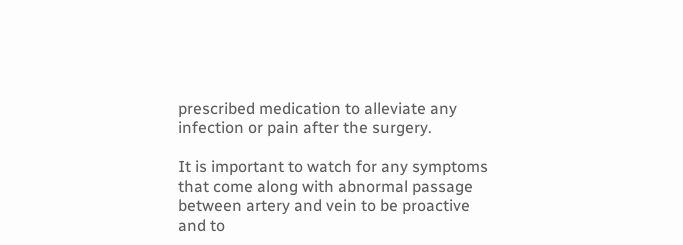prescribed medication to alleviate any infection or pain after the surgery.

It is important to watch for any symptoms that come along with abnormal passage between artery and vein to be proactive and to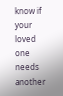know if your loved one needs another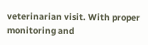veterinarian visit. With proper monitoring and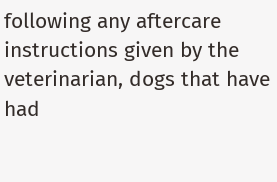following any aftercare instructions given by the veterinarian, dogs that have had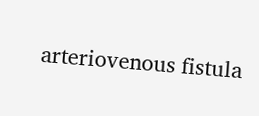arteriovenous fistula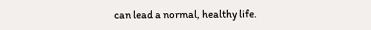can lead a normal, healthy life.